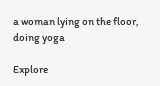a woman lying on the floor, doing yoga

Explore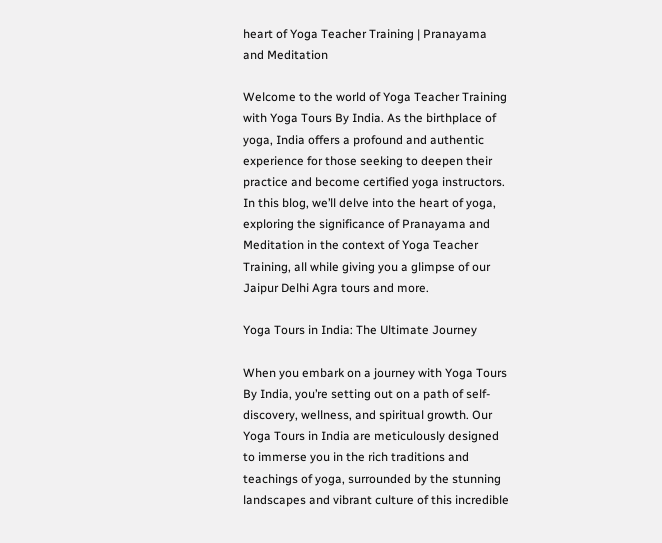heart of Yoga Teacher Training | Pranayama and Meditation

Welcome to the world of Yoga Teacher Training with Yoga Tours By India. As the birthplace of yoga, India offers a profound and authentic experience for those seeking to deepen their practice and become certified yoga instructors. In this blog, we’ll delve into the heart of yoga, exploring the significance of Pranayama and Meditation in the context of Yoga Teacher Training, all while giving you a glimpse of our Jaipur Delhi Agra tours and more.

Yoga Tours in India: The Ultimate Journey

When you embark on a journey with Yoga Tours By India, you’re setting out on a path of self-discovery, wellness, and spiritual growth. Our Yoga Tours in India are meticulously designed to immerse you in the rich traditions and teachings of yoga, surrounded by the stunning landscapes and vibrant culture of this incredible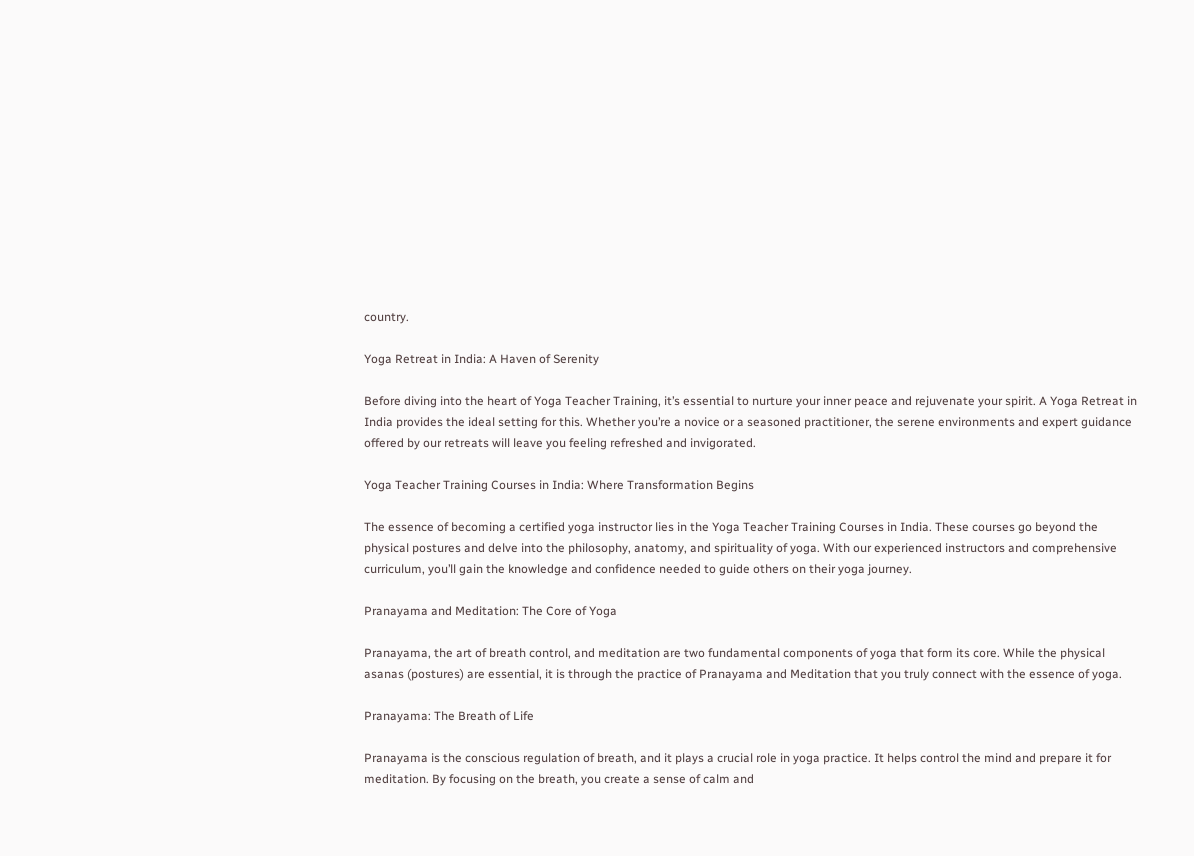country.

Yoga Retreat in India: A Haven of Serenity

Before diving into the heart of Yoga Teacher Training, it’s essential to nurture your inner peace and rejuvenate your spirit. A Yoga Retreat in India provides the ideal setting for this. Whether you’re a novice or a seasoned practitioner, the serene environments and expert guidance offered by our retreats will leave you feeling refreshed and invigorated.

Yoga Teacher Training Courses in India: Where Transformation Begins

The essence of becoming a certified yoga instructor lies in the Yoga Teacher Training Courses in India. These courses go beyond the physical postures and delve into the philosophy, anatomy, and spirituality of yoga. With our experienced instructors and comprehensive curriculum, you’ll gain the knowledge and confidence needed to guide others on their yoga journey.

Pranayama and Meditation: The Core of Yoga

Pranayama, the art of breath control, and meditation are two fundamental components of yoga that form its core. While the physical asanas (postures) are essential, it is through the practice of Pranayama and Meditation that you truly connect with the essence of yoga.

Pranayama: The Breath of Life

Pranayama is the conscious regulation of breath, and it plays a crucial role in yoga practice. It helps control the mind and prepare it for meditation. By focusing on the breath, you create a sense of calm and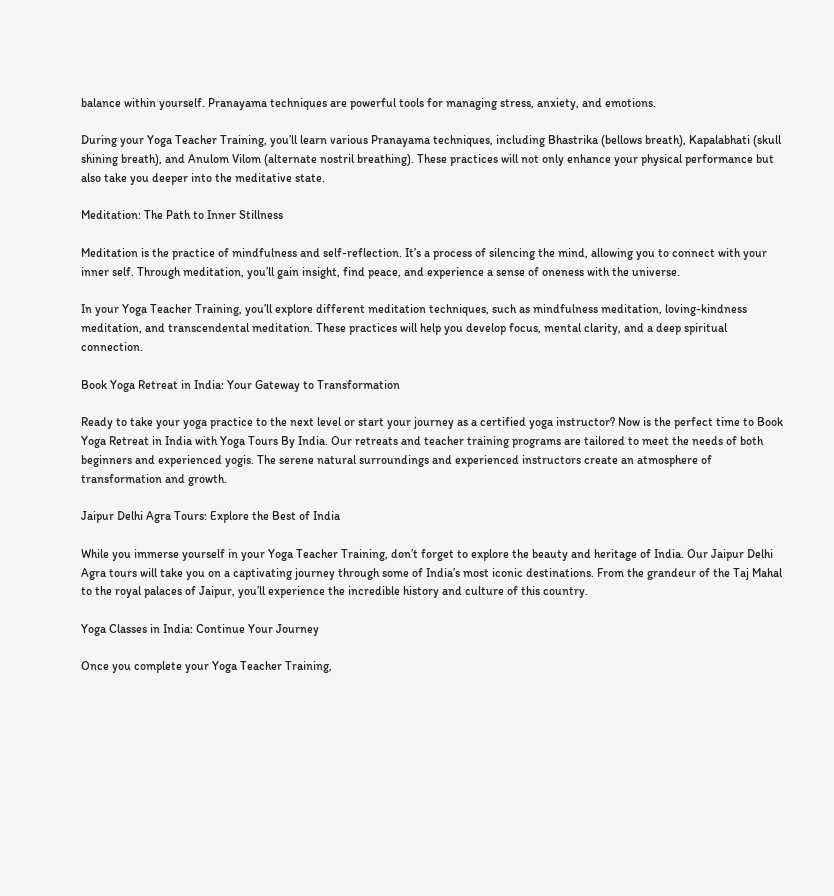balance within yourself. Pranayama techniques are powerful tools for managing stress, anxiety, and emotions.

During your Yoga Teacher Training, you’ll learn various Pranayama techniques, including Bhastrika (bellows breath), Kapalabhati (skull shining breath), and Anulom Vilom (alternate nostril breathing). These practices will not only enhance your physical performance but also take you deeper into the meditative state.

Meditation: The Path to Inner Stillness

Meditation is the practice of mindfulness and self-reflection. It’s a process of silencing the mind, allowing you to connect with your inner self. Through meditation, you’ll gain insight, find peace, and experience a sense of oneness with the universe.

In your Yoga Teacher Training, you’ll explore different meditation techniques, such as mindfulness meditation, loving-kindness meditation, and transcendental meditation. These practices will help you develop focus, mental clarity, and a deep spiritual connection.

Book Yoga Retreat in India: Your Gateway to Transformation

Ready to take your yoga practice to the next level or start your journey as a certified yoga instructor? Now is the perfect time to Book Yoga Retreat in India with Yoga Tours By India. Our retreats and teacher training programs are tailored to meet the needs of both beginners and experienced yogis. The serene natural surroundings and experienced instructors create an atmosphere of transformation and growth.

Jaipur Delhi Agra Tours: Explore the Best of India

While you immerse yourself in your Yoga Teacher Training, don’t forget to explore the beauty and heritage of India. Our Jaipur Delhi Agra tours will take you on a captivating journey through some of India’s most iconic destinations. From the grandeur of the Taj Mahal to the royal palaces of Jaipur, you’ll experience the incredible history and culture of this country.

Yoga Classes in India: Continue Your Journey

Once you complete your Yoga Teacher Training,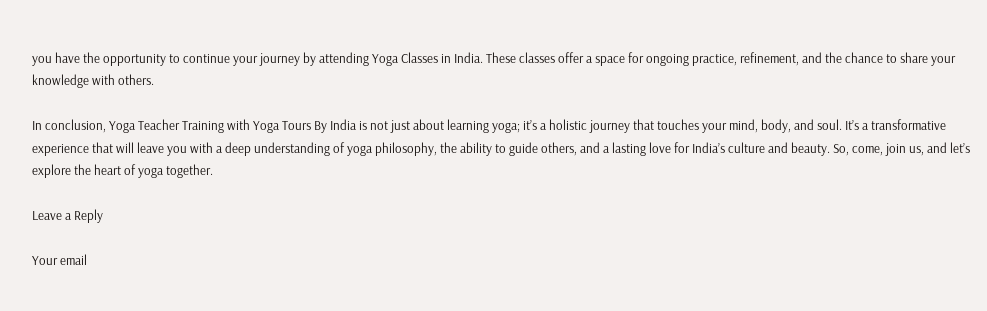you have the opportunity to continue your journey by attending Yoga Classes in India. These classes offer a space for ongoing practice, refinement, and the chance to share your knowledge with others.

In conclusion, Yoga Teacher Training with Yoga Tours By India is not just about learning yoga; it’s a holistic journey that touches your mind, body, and soul. It’s a transformative experience that will leave you with a deep understanding of yoga philosophy, the ability to guide others, and a lasting love for India’s culture and beauty. So, come, join us, and let’s explore the heart of yoga together.

Leave a Reply

Your email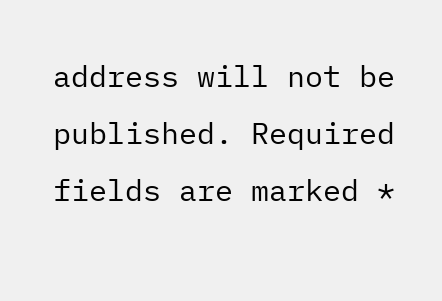address will not be published. Required fields are marked *